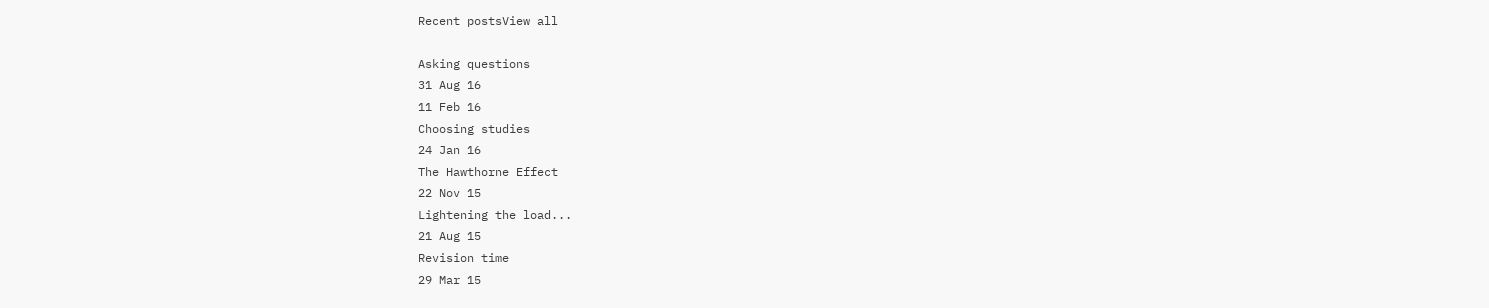Recent postsView all

Asking questions
31 Aug 16
11 Feb 16
Choosing studies
24 Jan 16
The Hawthorne Effect
22 Nov 15
Lightening the load...
21 Aug 15
Revision time
29 Mar 15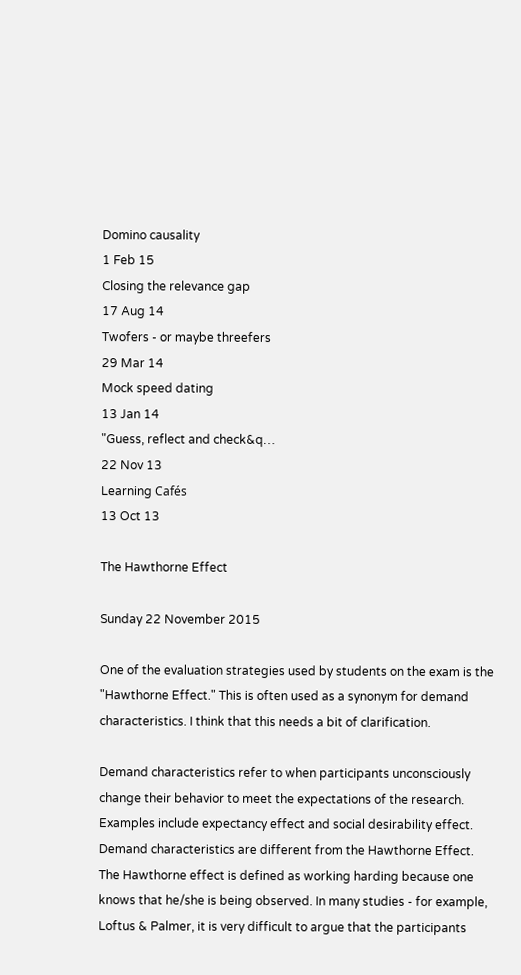Domino causality
1 Feb 15
Closing the relevance gap
17 Aug 14
Twofers - or maybe threefers
29 Mar 14
Mock speed dating
13 Jan 14
"Guess, reflect and check&q…
22 Nov 13
Learning Cafés
13 Oct 13

The Hawthorne Effect

Sunday 22 November 2015

One of the evaluation strategies used by students on the exam is the "Hawthorne Effect." This is often used as a synonym for demand characteristics. I think that this needs a bit of clarification.

Demand characteristics refer to when participants unconsciously change their behavior to meet the expectations of the research. Examples include expectancy effect and social desirability effect. Demand characteristics are different from the Hawthorne Effect. The Hawthorne effect is defined as working harding because one knows that he/she is being observed. In many studies - for example, Loftus & Palmer, it is very difficult to argue that the participants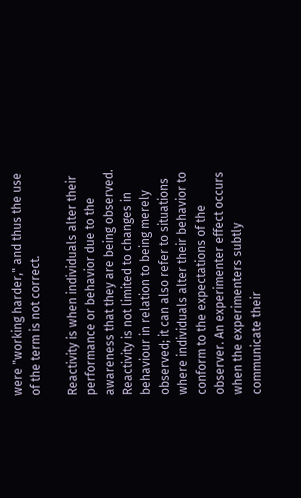were "working harder," and thus the use of the term is not correct.

Reactivity is when individuals alter their performance or behavior due to the awareness that they are being observed. Reactivity is not limited to changes in behaviour in relation to being merely observed; it can also refer to situations where individuals alter their behavior to conform to the expectations of the observer. An experimenter effect occurs when the experimenters subtly communicate their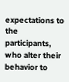expectations to the participants, who alter their behavior to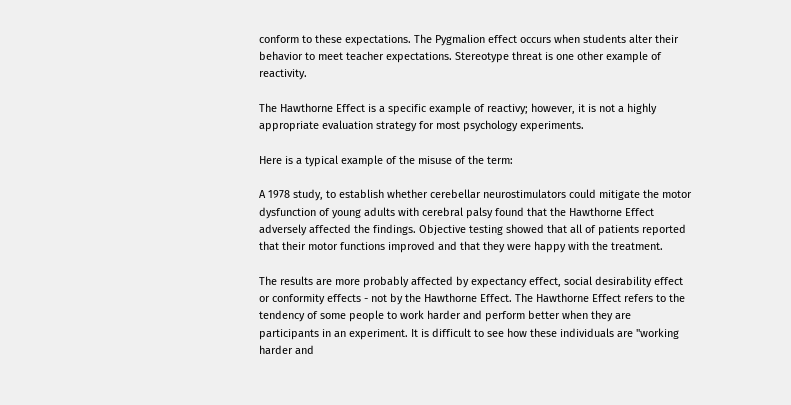conform to these expectations. The Pygmalion effect occurs when students alter their behavior to meet teacher expectations. Stereotype threat is one other example of reactivity.

The Hawthorne Effect is a specific example of reactivy; however, it is not a highly appropriate evaluation strategy for most psychology experiments.

Here is a typical example of the misuse of the term:

A 1978 study, to establish whether cerebellar neurostimulators could mitigate the motor dysfunction of young adults with cerebral palsy found that the Hawthorne Effect adversely affected the findings. Objective testing showed that all of patients reported that their motor functions improved and that they were happy with the treatment.

The results are more probably affected by expectancy effect, social desirability effect or conformity effects - not by the Hawthorne Effect. The Hawthorne Effect refers to the tendency of some people to work harder and perform better when they are participants in an experiment. It is difficult to see how these individuals are "working harder and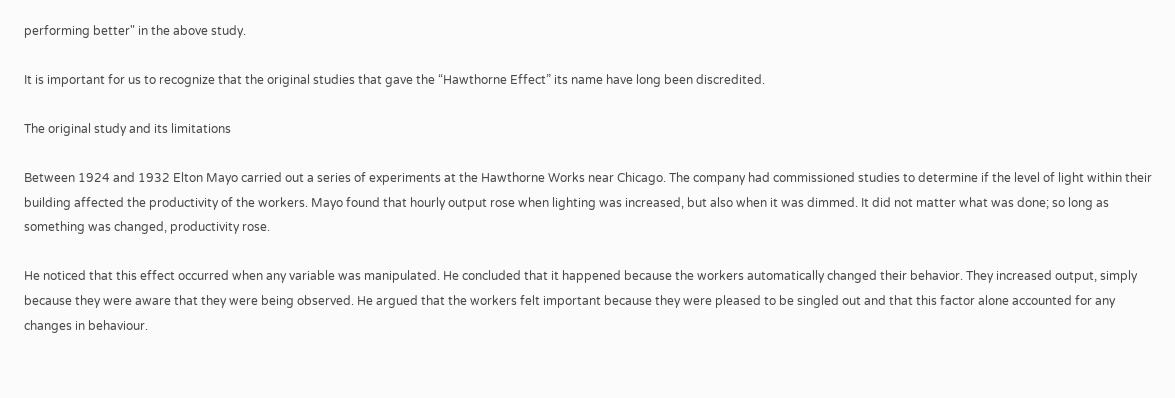performing better" in the above study.

It is important for us to recognize that the original studies that gave the “Hawthorne Effect” its name have long been discredited.

The original study and its limitations

Between 1924 and 1932 Elton Mayo carried out a series of experiments at the Hawthorne Works near Chicago. The company had commissioned studies to determine if the level of light within their building affected the productivity of the workers. Mayo found that hourly output rose when lighting was increased, but also when it was dimmed. It did not matter what was done; so long as something was changed, productivity rose.

He noticed that this effect occurred when any variable was manipulated. He concluded that it happened because the workers automatically changed their behavior. They increased output, simply because they were aware that they were being observed. He argued that the workers felt important because they were pleased to be singled out and that this factor alone accounted for any changes in behaviour.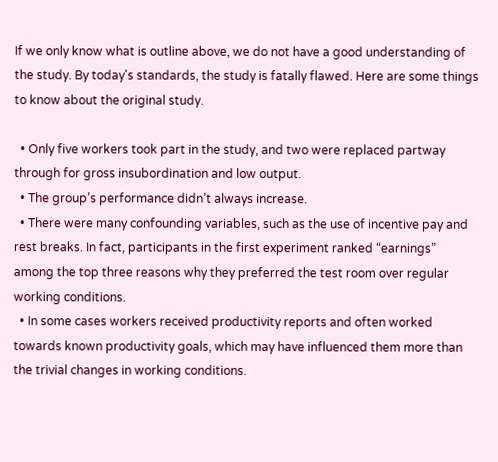If we only know what is outline above, we do not have a good understanding of the study. By today's standards, the study is fatally flawed. Here are some things to know about the original study.

  • Only five workers took part in the study, and two were replaced partway through for gross insubordination and low output.
  • The group’s performance didn’t always increase.
  • There were many confounding variables, such as the use of incentive pay and rest breaks. In fact, participants in the first experiment ranked “earnings” among the top three reasons why they preferred the test room over regular working conditions.
  • In some cases workers received productivity reports and often worked towards known productivity goals, which may have influenced them more than the trivial changes in working conditions.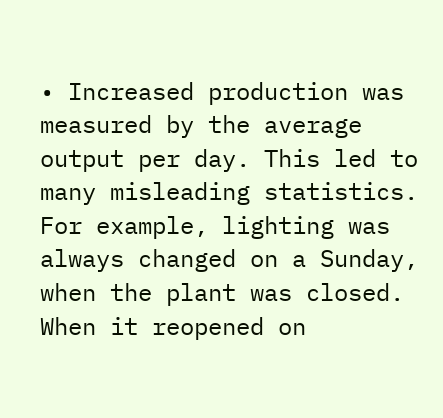• Increased production was measured by the average output per day. This led to many misleading statistics. For example, lighting was always changed on a Sunday, when the plant was closed. When it reopened on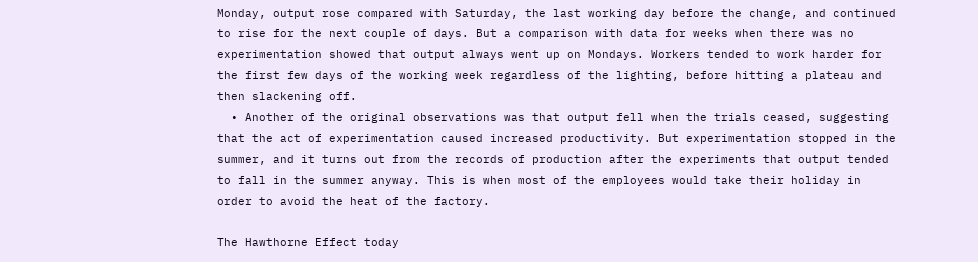Monday, output rose compared with Saturday, the last working day before the change, and continued to rise for the next couple of days. But a comparison with data for weeks when there was no experimentation showed that output always went up on Mondays. Workers tended to work harder for the first few days of the working week regardless of the lighting, before hitting a plateau and then slackening off.
  • Another of the original observations was that output fell when the trials ceased, suggesting that the act of experimentation caused increased productivity. But experimentation stopped in the summer, and it turns out from the records of production after the experiments that output tended to fall in the summer anyway. This is when most of the employees would take their holiday in order to avoid the heat of the factory.

The Hawthorne Effect today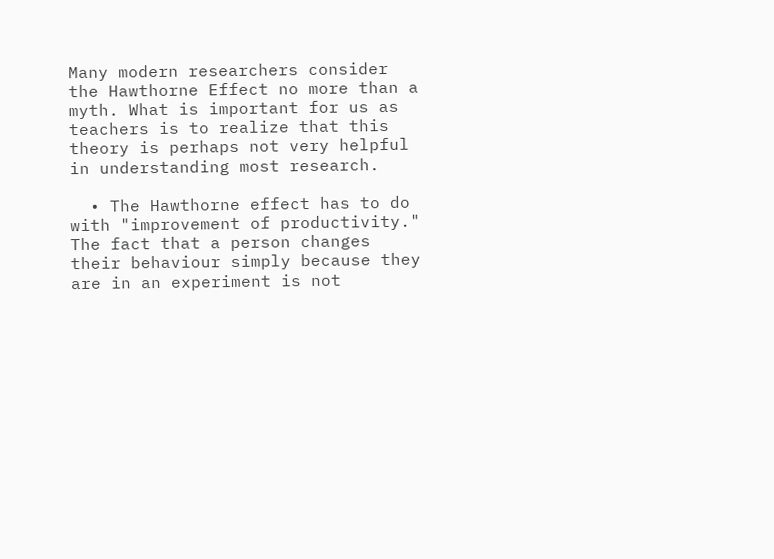Many modern researchers consider the Hawthorne Effect no more than a myth. What is important for us as teachers is to realize that this theory is perhaps not very helpful in understanding most research.

  • The Hawthorne effect has to do with "improvement of productivity." The fact that a person changes their behaviour simply because they are in an experiment is not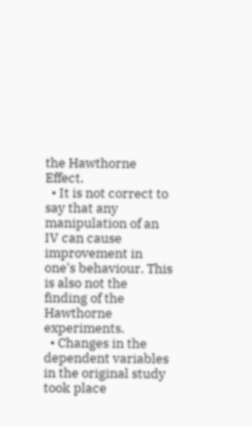the Hawthorne Effect.
  • It is not correct to say that any manipulation of an IV can cause improvement in one's behaviour. This is also not the finding of the Hawthorne experiments.
  • Changes in the dependent variables in the original study took place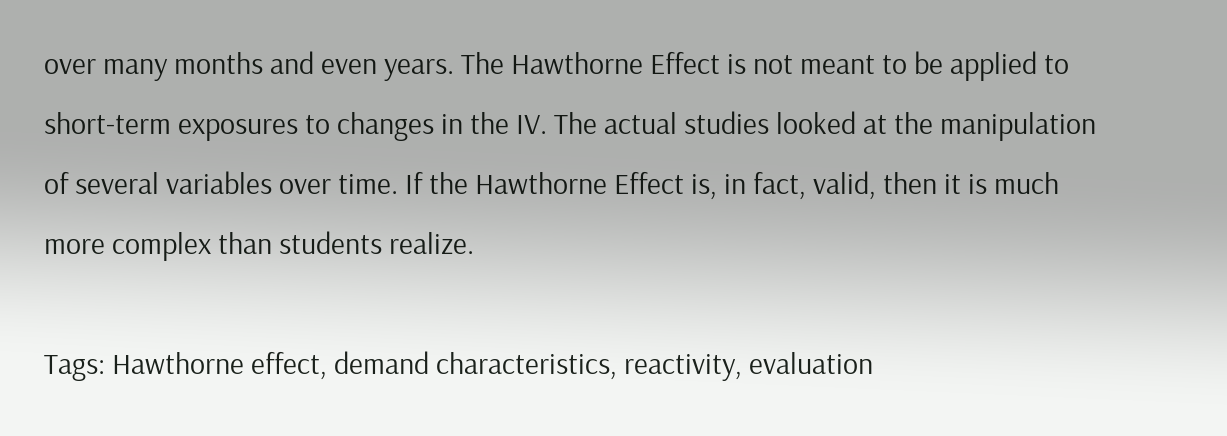over many months and even years. The Hawthorne Effect is not meant to be applied to short-term exposures to changes in the IV. The actual studies looked at the manipulation of several variables over time. If the Hawthorne Effect is, in fact, valid, then it is much more complex than students realize.

Tags: Hawthorne effect, demand characteristics, reactivity, evaluation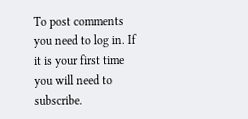To post comments you need to log in. If it is your first time you will need to subscribe.